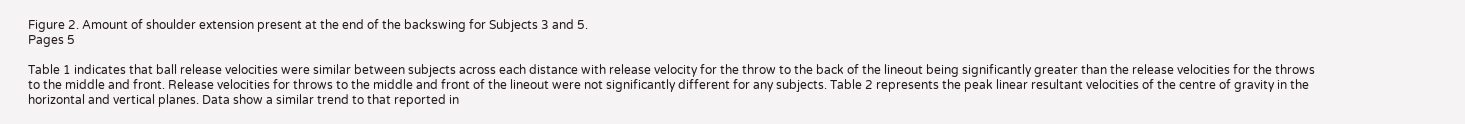Figure 2. Amount of shoulder extension present at the end of the backswing for Subjects 3 and 5.
Pages 5

Table 1 indicates that ball release velocities were similar between subjects across each distance with release velocity for the throw to the back of the lineout being significantly greater than the release velocities for the throws to the middle and front. Release velocities for throws to the middle and front of the lineout were not significantly different for any subjects. Table 2 represents the peak linear resultant velocities of the centre of gravity in the horizontal and vertical planes. Data show a similar trend to that reported in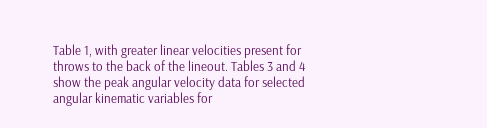Table 1, with greater linear velocities present for throws to the back of the lineout. Tables 3 and 4 show the peak angular velocity data for selected angular kinematic variables for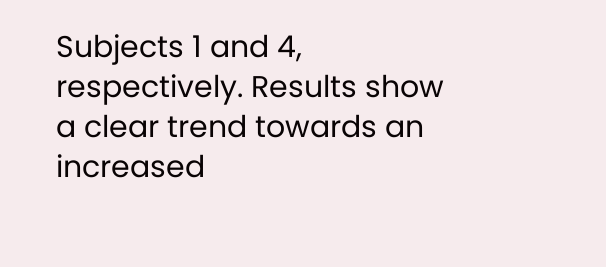Subjects 1 and 4, respectively. Results show a clear trend towards an increased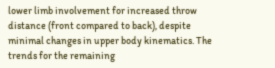lower limb involvement for increased throw distance (front compared to back), despite minimal changes in upper body kinematics. The trends for the remaining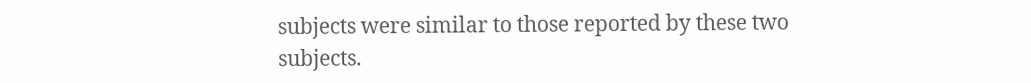subjects were similar to those reported by these two subjects.